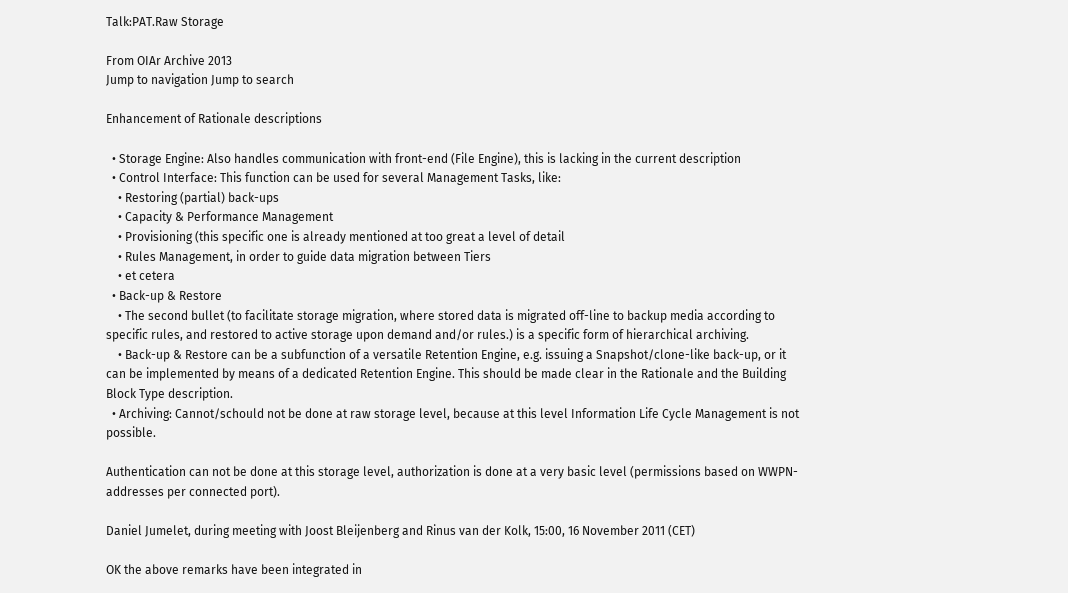Talk:PAT.Raw Storage

From OIAr Archive 2013
Jump to navigation Jump to search

Enhancement of Rationale descriptions

  • Storage Engine: Also handles communication with front-end (File Engine), this is lacking in the current description
  • Control Interface: This function can be used for several Management Tasks, like:
    • Restoring (partial) back-ups
    • Capacity & Performance Management
    • Provisioning (this specific one is already mentioned at too great a level of detail
    • Rules Management, in order to guide data migration between Tiers
    • et cetera
  • Back-up & Restore
    • The second bullet (to facilitate storage migration, where stored data is migrated off-line to backup media according to specific rules, and restored to active storage upon demand and/or rules.) is a specific form of hierarchical archiving.
    • Back-up & Restore can be a subfunction of a versatile Retention Engine, e.g. issuing a Snapshot/clone-like back-up, or it can be implemented by means of a dedicated Retention Engine. This should be made clear in the Rationale and the Building Block Type description.
  • Archiving: Cannot/schould not be done at raw storage level, because at this level Information Life Cycle Management is not possible.

Authentication can not be done at this storage level, authorization is done at a very basic level (permissions based on WWPN-addresses per connected port).

Daniel Jumelet, during meeting with Joost Bleijenberg and Rinus van der Kolk, 15:00, 16 November 2011 (CET)

OK the above remarks have been integrated in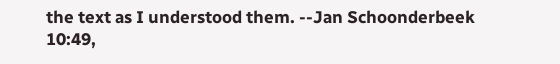the text as I understood them. --Jan Schoonderbeek 10:49,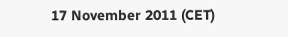17 November 2011 (CET)